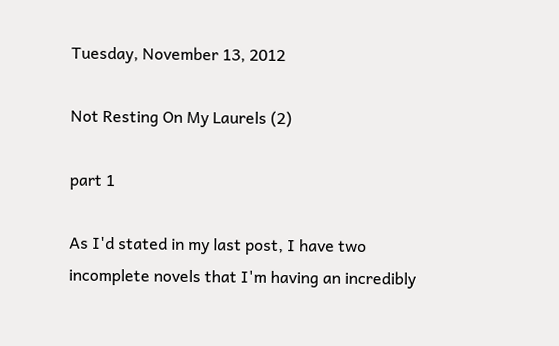Tuesday, November 13, 2012

Not Resting On My Laurels (2)

part 1

As I'd stated in my last post, I have two incomplete novels that I'm having an incredibly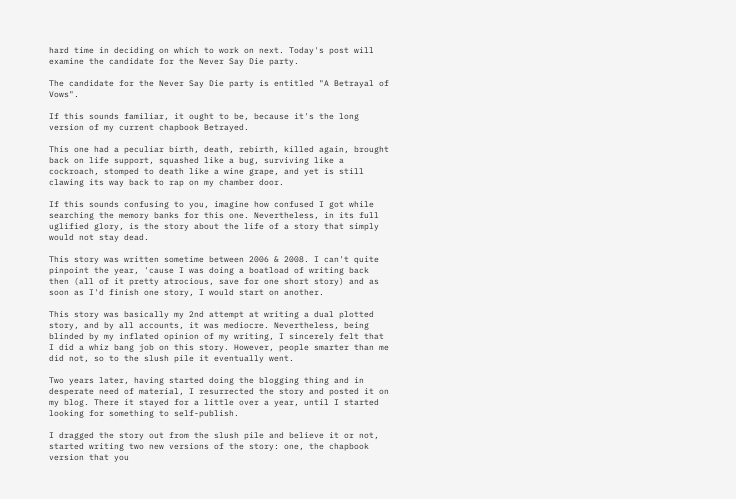hard time in deciding on which to work on next. Today's post will examine the candidate for the Never Say Die party.

The candidate for the Never Say Die party is entitled "A Betrayal of Vows".

If this sounds familiar, it ought to be, because it's the long version of my current chapbook Betrayed.

This one had a peculiar birth, death, rebirth, killed again, brought back on life support, squashed like a bug, surviving like a cockroach, stomped to death like a wine grape, and yet is still clawing its way back to rap on my chamber door.

If this sounds confusing to you, imagine how confused I got while searching the memory banks for this one. Nevertheless, in its full uglified glory, is the story about the life of a story that simply would not stay dead.

This story was written sometime between 2006 & 2008. I can't quite pinpoint the year, 'cause I was doing a boatload of writing back then (all of it pretty atrocious, save for one short story) and as soon as I'd finish one story, I would start on another.

This story was basically my 2nd attempt at writing a dual plotted story, and by all accounts, it was mediocre. Nevertheless, being blinded by my inflated opinion of my writing, I sincerely felt that I did a whiz bang job on this story. However, people smarter than me did not, so to the slush pile it eventually went.

Two years later, having started doing the blogging thing and in desperate need of material, I resurrected the story and posted it on my blog. There it stayed for a little over a year, until I started looking for something to self-publish.

I dragged the story out from the slush pile and believe it or not, started writing two new versions of the story: one, the chapbook version that you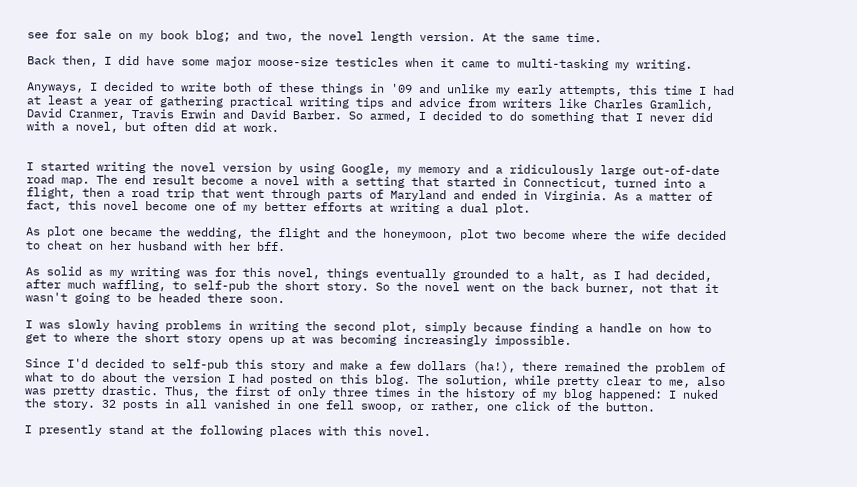see for sale on my book blog; and two, the novel length version. At the same time.

Back then, I did have some major moose-size testicles when it came to multi-tasking my writing.

Anyways, I decided to write both of these things in '09 and unlike my early attempts, this time I had at least a year of gathering practical writing tips and advice from writers like Charles Gramlich, David Cranmer, Travis Erwin and David Barber. So armed, I decided to do something that I never did with a novel, but often did at work.


I started writing the novel version by using Google, my memory and a ridiculously large out-of-date road map. The end result become a novel with a setting that started in Connecticut, turned into a flight, then a road trip that went through parts of Maryland and ended in Virginia. As a matter of fact, this novel become one of my better efforts at writing a dual plot.

As plot one became the wedding, the flight and the honeymoon, plot two become where the wife decided to cheat on her husband with her bff.

As solid as my writing was for this novel, things eventually grounded to a halt, as I had decided, after much waffling, to self-pub the short story. So the novel went on the back burner, not that it wasn't going to be headed there soon.

I was slowly having problems in writing the second plot, simply because finding a handle on how to get to where the short story opens up at was becoming increasingly impossible.

Since I'd decided to self-pub this story and make a few dollars (ha!), there remained the problem of what to do about the version I had posted on this blog. The solution, while pretty clear to me, also was pretty drastic. Thus, the first of only three times in the history of my blog happened: I nuked the story. 32 posts in all vanished in one fell swoop, or rather, one click of the button.

I presently stand at the following places with this novel.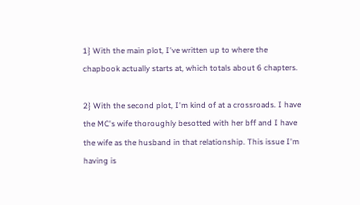1} With the main plot, I've written up to where the chapbook actually starts at, which totals about 6 chapters.

2} With the second plot, I'm kind of at a crossroads. I have the MC's wife thoroughly besotted with her bff and I have the wife as the husband in that relationship. This issue I'm having is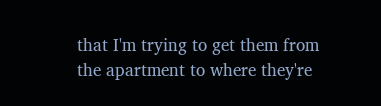that I'm trying to get them from the apartment to where they're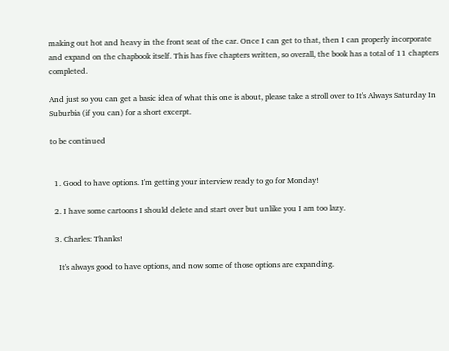making out hot and heavy in the front seat of the car. Once I can get to that, then I can properly incorporate and expand on the chapbook itself. This has five chapters written, so overall, the book has a total of 11 chapters completed.

And just so you can get a basic idea of what this one is about, please take a stroll over to It's Always Saturday In Suburbia (if you can) for a short excerpt.

to be continued


  1. Good to have options. I'm getting your interview ready to go for Monday!

  2. I have some cartoons I should delete and start over but unlike you I am too lazy.

  3. Charles: Thanks!

    It's always good to have options, and now some of those options are expanding.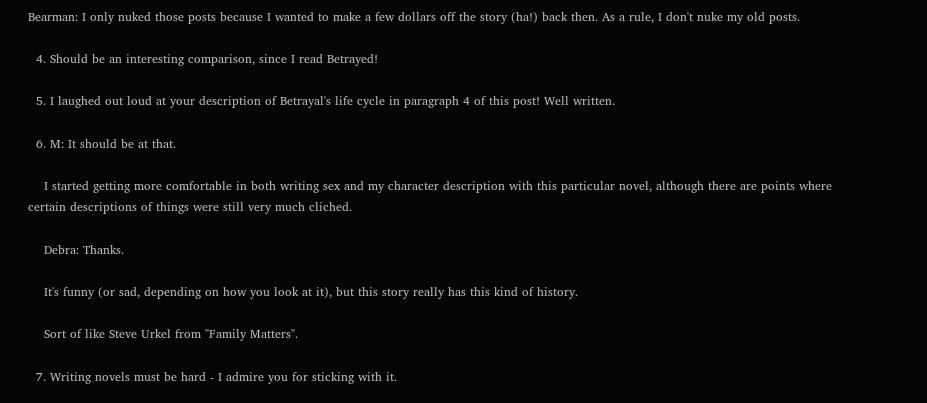Bearman: I only nuked those posts because I wanted to make a few dollars off the story (ha!) back then. As a rule, I don't nuke my old posts.

  4. Should be an interesting comparison, since I read Betrayed!

  5. I laughed out loud at your description of Betrayal's life cycle in paragraph 4 of this post! Well written.

  6. M: It should be at that.

    I started getting more comfortable in both writing sex and my character description with this particular novel, although there are points where certain descriptions of things were still very much cliched.

    Debra: Thanks.

    It's funny (or sad, depending on how you look at it), but this story really has this kind of history.

    Sort of like Steve Urkel from "Family Matters".

  7. Writing novels must be hard - I admire you for sticking with it.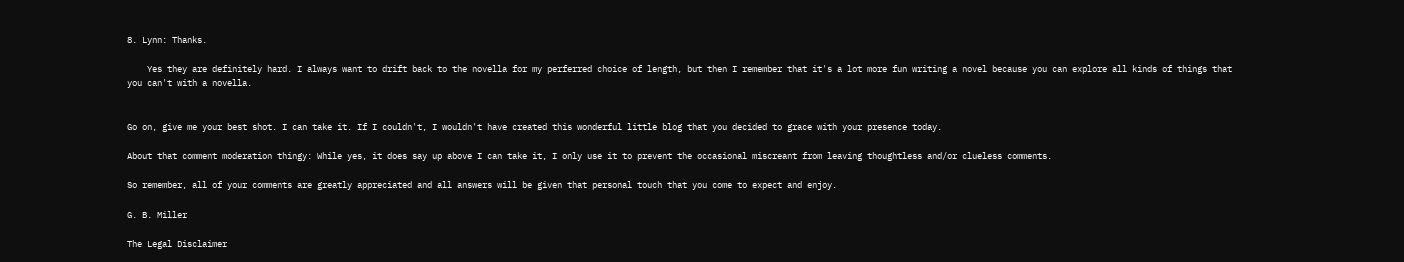8. Lynn: Thanks.

    Yes they are definitely hard. I always want to drift back to the novella for my perferred choice of length, but then I remember that it's a lot more fun writing a novel because you can explore all kinds of things that you can't with a novella.


Go on, give me your best shot. I can take it. If I couldn't, I wouldn't have created this wonderful little blog that you decided to grace with your presence today.

About that comment moderation thingy: While yes, it does say up above I can take it, I only use it to prevent the occasional miscreant from leaving thoughtless and/or clueless comments.

So remember, all of your comments are greatly appreciated and all answers will be given that personal touch that you come to expect and enjoy.

G. B. Miller

The Legal Disclaimer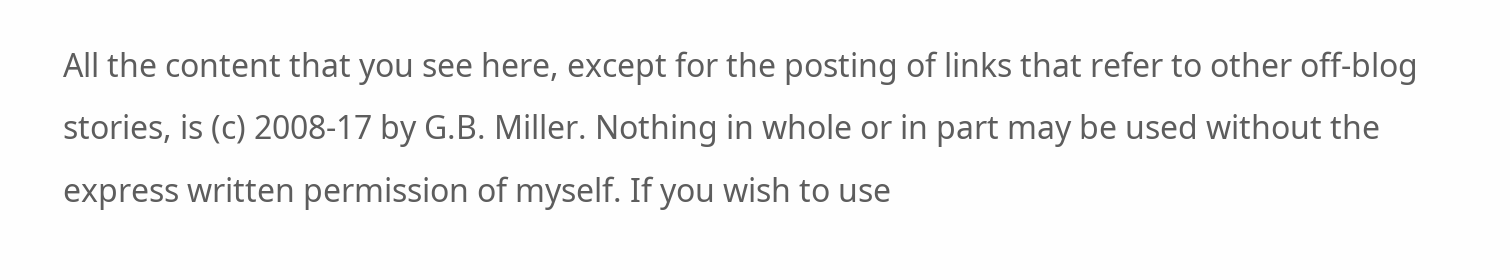All the content that you see here, except for the posting of links that refer to other off-blog stories, is (c) 2008-17 by G.B. Miller. Nothing in whole or in part may be used without the express written permission of myself. If you wish to use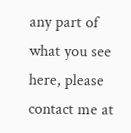any part of what you see here, please contact me at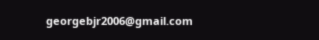georgebjr2006@gmail.com